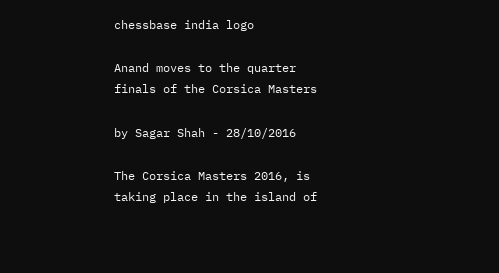chessbase india logo

Anand moves to the quarter finals of the Corsica Masters

by Sagar Shah - 28/10/2016

The Corsica Masters 2016, is taking place in the island of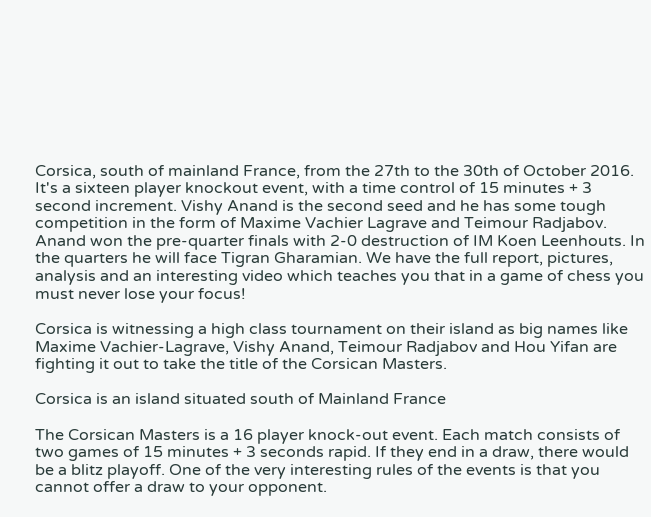Corsica, south of mainland France, from the 27th to the 30th of October 2016. It's a sixteen player knockout event, with a time control of 15 minutes + 3 second increment. Vishy Anand is the second seed and he has some tough competition in the form of Maxime Vachier Lagrave and Teimour Radjabov. Anand won the pre-quarter finals with 2-0 destruction of IM Koen Leenhouts. In the quarters he will face Tigran Gharamian. We have the full report, pictures, analysis and an interesting video which teaches you that in a game of chess you must never lose your focus!

Corsica is witnessing a high class tournament on their island as big names like Maxime Vachier-Lagrave, Vishy Anand, Teimour Radjabov and Hou Yifan are fighting it out to take the title of the Corsican Masters.

Corsica is an island situated south of Mainland France

The Corsican Masters is a 16 player knock-out event. Each match consists of two games of 15 minutes + 3 seconds rapid. If they end in a draw, there would be a blitz playoff. One of the very interesting rules of the events is that you cannot offer a draw to your opponent.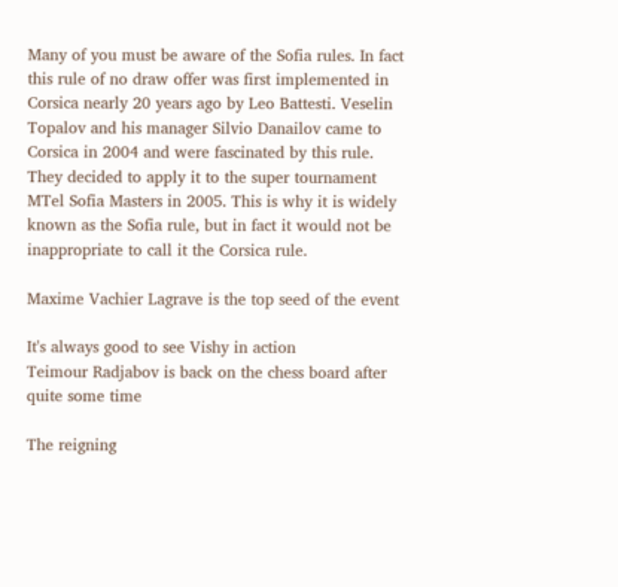Many of you must be aware of the Sofia rules. In fact this rule of no draw offer was first implemented in Corsica nearly 20 years ago by Leo Battesti. Veselin Topalov and his manager Silvio Danailov came to Corsica in 2004 and were fascinated by this rule. They decided to apply it to the super tournament MTel Sofia Masters in 2005. This is why it is widely known as the Sofia rule, but in fact it would not be inappropriate to call it the Corsica rule.

Maxime Vachier Lagrave is the top seed of the event

It's always good to see Vishy in action
Teimour Radjabov is back on the chess board after quite some time

The reigning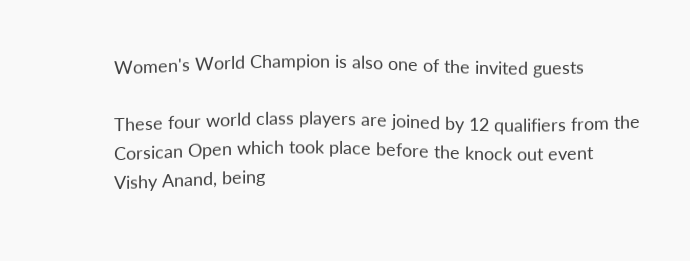Women's World Champion is also one of the invited guests

These four world class players are joined by 12 qualifiers from the Corsican Open which took place before the knock out event
Vishy Anand, being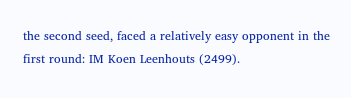the second seed, faced a relatively easy opponent in the first round: IM Koen Leenhouts (2499).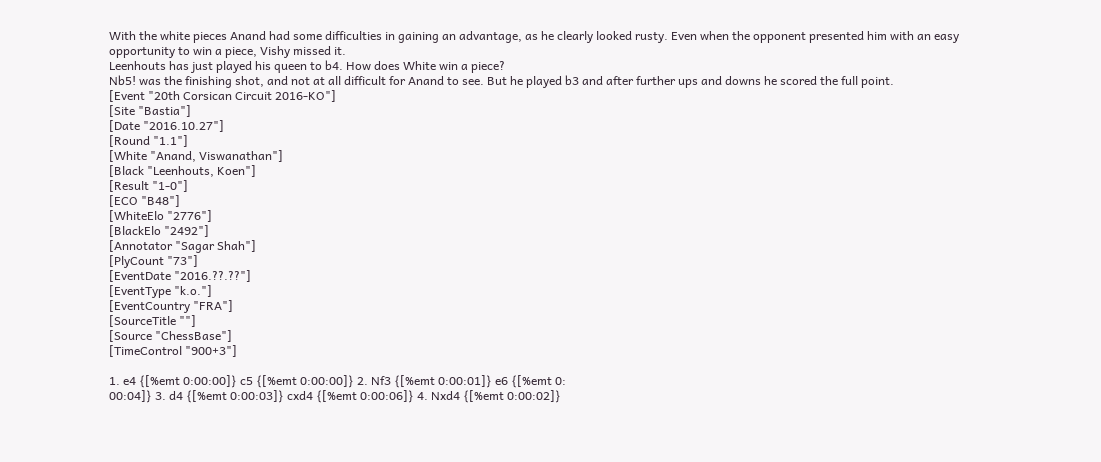With the white pieces Anand had some difficulties in gaining an advantage, as he clearly looked rusty. Even when the opponent presented him with an easy opportunity to win a piece, Vishy missed it.
Leenhouts has just played his queen to b4. How does White win a piece?
Nb5! was the finishing shot, and not at all difficult for Anand to see. But he played b3 and after further ups and downs he scored the full point.
[Event "20th Corsican Circuit 2016-KO"]
[Site "Bastia"]
[Date "2016.10.27"]
[Round "1.1"]
[White "Anand, Viswanathan"]
[Black "Leenhouts, Koen"]
[Result "1-0"]
[ECO "B48"]
[WhiteElo "2776"]
[BlackElo "2492"]
[Annotator "Sagar Shah"]
[PlyCount "73"]
[EventDate "2016.??.??"]
[EventType "k.o."]
[EventCountry "FRA"]
[SourceTitle ""]
[Source "ChessBase"]
[TimeControl "900+3"]

1. e4 {[%emt 0:00:00]} c5 {[%emt 0:00:00]} 2. Nf3 {[%emt 0:00:01]} e6 {[%emt 0:
00:04]} 3. d4 {[%emt 0:00:03]} cxd4 {[%emt 0:00:06]} 4. Nxd4 {[%emt 0:00:02]}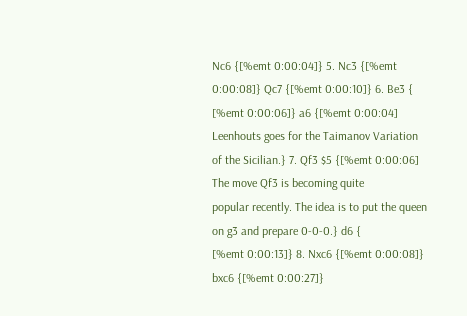Nc6 {[%emt 0:00:04]} 5. Nc3 {[%emt 0:00:08]} Qc7 {[%emt 0:00:10]} 6. Be3 {
[%emt 0:00:06]} a6 {[%emt 0:00:04] Leenhouts goes for the Taimanov Variation
of the Sicilian.} 7. Qf3 $5 {[%emt 0:00:06] The move Qf3 is becoming quite
popular recently. The idea is to put the queen on g3 and prepare 0-0-0.} d6 {
[%emt 0:00:13]} 8. Nxc6 {[%emt 0:00:08]} bxc6 {[%emt 0:00:27]}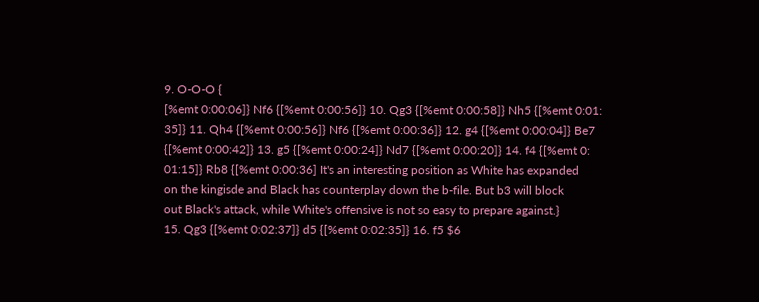9. O-O-O {
[%emt 0:00:06]} Nf6 {[%emt 0:00:56]} 10. Qg3 {[%emt 0:00:58]} Nh5 {[%emt 0:01:
35]} 11. Qh4 {[%emt 0:00:56]} Nf6 {[%emt 0:00:36]} 12. g4 {[%emt 0:00:04]} Be7
{[%emt 0:00:42]} 13. g5 {[%emt 0:00:24]} Nd7 {[%emt 0:00:20]} 14. f4 {[%emt 0:
01:15]} Rb8 {[%emt 0:00:36] It's an interesting position as White has expanded
on the kingisde and Black has counterplay down the b-file. But b3 will block
out Black's attack, while White's offensive is not so easy to prepare against.}
15. Qg3 {[%emt 0:02:37]} d5 {[%emt 0:02:35]} 16. f5 $6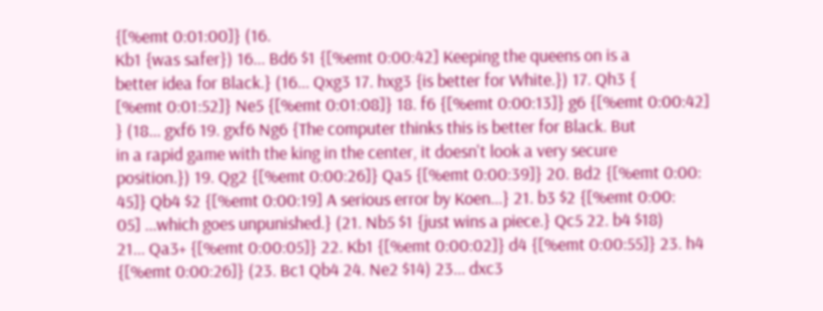{[%emt 0:01:00]} (16.
Kb1 {was safer}) 16... Bd6 $1 {[%emt 0:00:42] Keeping the queens on is a
better idea for Black.} (16... Qxg3 17. hxg3 {is better for White.}) 17. Qh3 {
[%emt 0:01:52]} Ne5 {[%emt 0:01:08]} 18. f6 {[%emt 0:00:13]} g6 {[%emt 0:00:42]
} (18... gxf6 19. gxf6 Ng6 {The computer thinks this is better for Black. But
in a rapid game with the king in the center, it doesn't look a very secure
position.}) 19. Qg2 {[%emt 0:00:26]} Qa5 {[%emt 0:00:39]} 20. Bd2 {[%emt 0:00:
45]} Qb4 $2 {[%emt 0:00:19] A serious error by Koen...} 21. b3 $2 {[%emt 0:00:
05] ...which goes unpunished.} (21. Nb5 $1 {just wins a piece.} Qc5 22. b4 $18)
21... Qa3+ {[%emt 0:00:05]} 22. Kb1 {[%emt 0:00:02]} d4 {[%emt 0:00:55]} 23. h4
{[%emt 0:00:26]} (23. Bc1 Qb4 24. Ne2 $14) 23... dxc3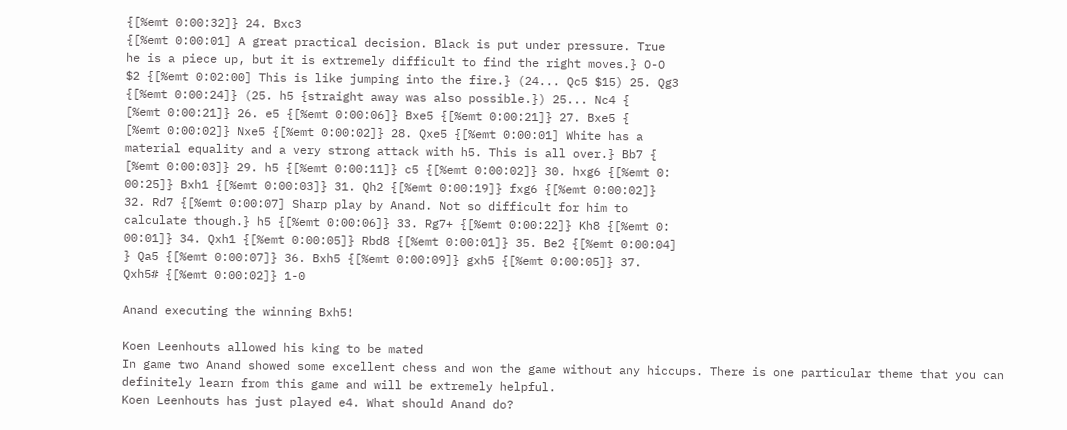{[%emt 0:00:32]} 24. Bxc3
{[%emt 0:00:01] A great practical decision. Black is put under pressure. True
he is a piece up, but it is extremely difficult to find the right moves.} O-O
$2 {[%emt 0:02:00] This is like jumping into the fire.} (24... Qc5 $15) 25. Qg3
{[%emt 0:00:24]} (25. h5 {straight away was also possible.}) 25... Nc4 {
[%emt 0:00:21]} 26. e5 {[%emt 0:00:06]} Bxe5 {[%emt 0:00:21]} 27. Bxe5 {
[%emt 0:00:02]} Nxe5 {[%emt 0:00:02]} 28. Qxe5 {[%emt 0:00:01] White has a
material equality and a very strong attack with h5. This is all over.} Bb7 {
[%emt 0:00:03]} 29. h5 {[%emt 0:00:11]} c5 {[%emt 0:00:02]} 30. hxg6 {[%emt 0:
00:25]} Bxh1 {[%emt 0:00:03]} 31. Qh2 {[%emt 0:00:19]} fxg6 {[%emt 0:00:02]}
32. Rd7 {[%emt 0:00:07] Sharp play by Anand. Not so difficult for him to
calculate though.} h5 {[%emt 0:00:06]} 33. Rg7+ {[%emt 0:00:22]} Kh8 {[%emt 0:
00:01]} 34. Qxh1 {[%emt 0:00:05]} Rbd8 {[%emt 0:00:01]} 35. Be2 {[%emt 0:00:04]
} Qa5 {[%emt 0:00:07]} 36. Bxh5 {[%emt 0:00:09]} gxh5 {[%emt 0:00:05]} 37.
Qxh5# {[%emt 0:00:02]} 1-0

Anand executing the winning Bxh5!

Koen Leenhouts allowed his king to be mated
In game two Anand showed some excellent chess and won the game without any hiccups. There is one particular theme that you can definitely learn from this game and will be extremely helpful.
Koen Leenhouts has just played e4. What should Anand do?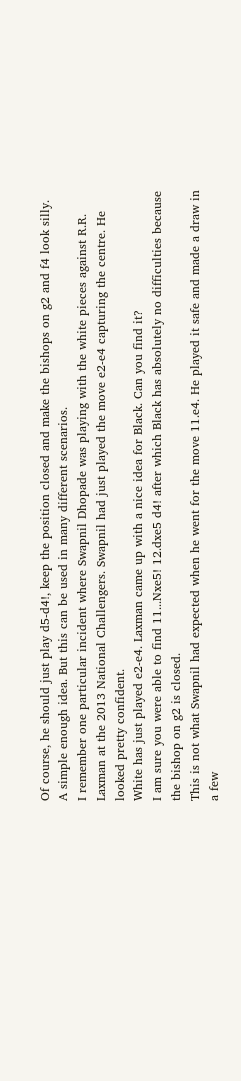Of course, he should just play d5-d4!, keep the position closed and make the bishops on g2 and f4 look silly. A simple enough idea. But this can be used in many different scenarios.
I remember one particular incident where Swapnil Dhopade was playing with the white pieces against R.R. Laxman at the 2013 National Challengers. Swapnil had just played the move e2-e4 capturing the centre. He looked pretty confident.
White has just played e2-e4. Laxman came up with a nice idea for Black. Can you find it?
I am sure you were able to find 11...Nxe5! 12.dxe5 d4! after which Black has absolutely no difficulties because the bishop on g2 is closed.
This is not what Swapnil had expected when he went for the move 11.e4. He played it safe and made a draw in a few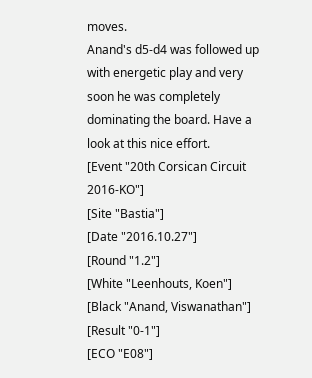moves.
Anand's d5-d4 was followed up with energetic play and very soon he was completely dominating the board. Have a look at this nice effort.
[Event "20th Corsican Circuit 2016-KO"]
[Site "Bastia"]
[Date "2016.10.27"]
[Round "1.2"]
[White "Leenhouts, Koen"]
[Black "Anand, Viswanathan"]
[Result "0-1"]
[ECO "E08"]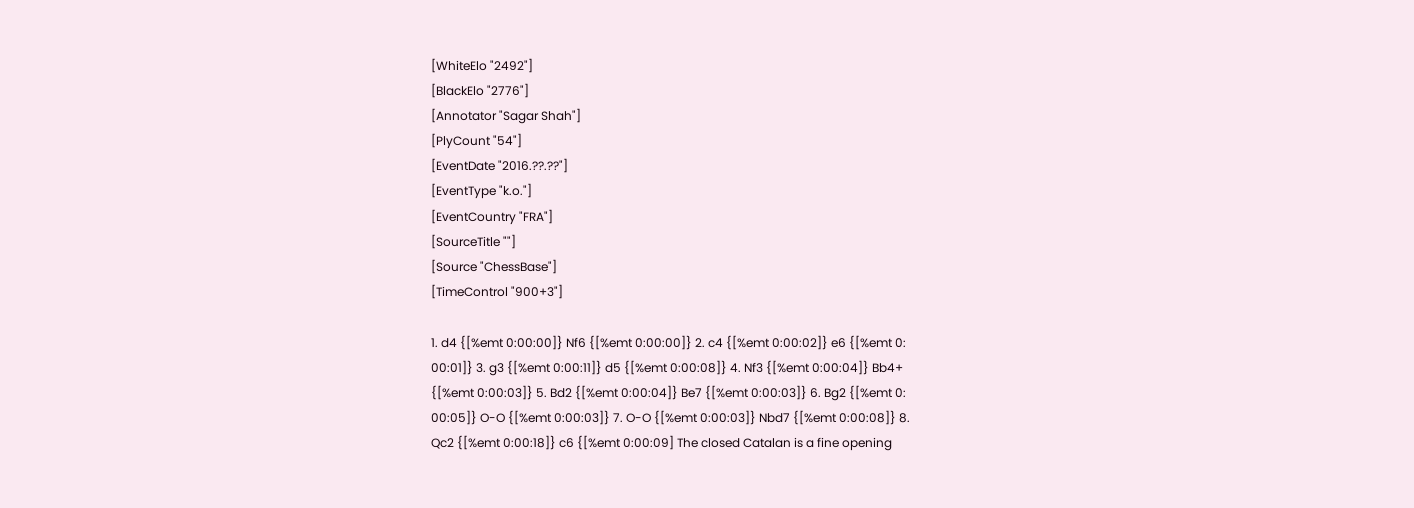[WhiteElo "2492"]
[BlackElo "2776"]
[Annotator "Sagar Shah"]
[PlyCount "54"]
[EventDate "2016.??.??"]
[EventType "k.o."]
[EventCountry "FRA"]
[SourceTitle ""]
[Source "ChessBase"]
[TimeControl "900+3"]

1. d4 {[%emt 0:00:00]} Nf6 {[%emt 0:00:00]} 2. c4 {[%emt 0:00:02]} e6 {[%emt 0:
00:01]} 3. g3 {[%emt 0:00:11]} d5 {[%emt 0:00:08]} 4. Nf3 {[%emt 0:00:04]} Bb4+
{[%emt 0:00:03]} 5. Bd2 {[%emt 0:00:04]} Be7 {[%emt 0:00:03]} 6. Bg2 {[%emt 0:
00:05]} O-O {[%emt 0:00:03]} 7. O-O {[%emt 0:00:03]} Nbd7 {[%emt 0:00:08]} 8.
Qc2 {[%emt 0:00:18]} c6 {[%emt 0:00:09] The closed Catalan is a fine opening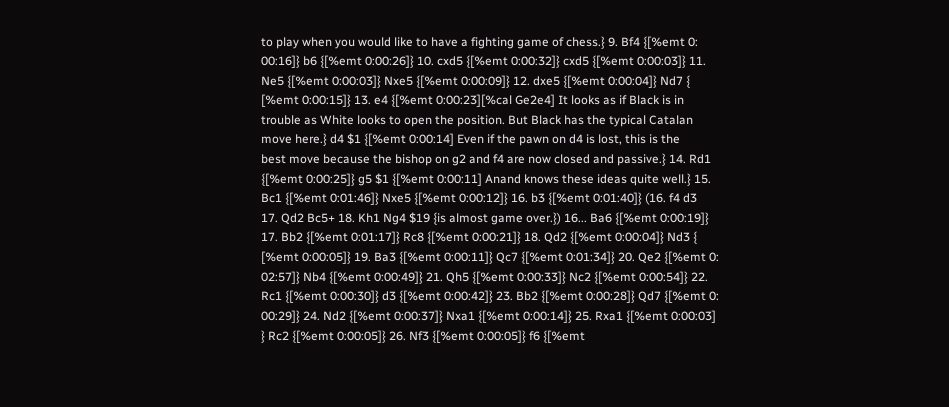to play when you would like to have a fighting game of chess.} 9. Bf4 {[%emt 0:
00:16]} b6 {[%emt 0:00:26]} 10. cxd5 {[%emt 0:00:32]} cxd5 {[%emt 0:00:03]} 11.
Ne5 {[%emt 0:00:03]} Nxe5 {[%emt 0:00:09]} 12. dxe5 {[%emt 0:00:04]} Nd7 {
[%emt 0:00:15]} 13. e4 {[%emt 0:00:23][%cal Ge2e4] It looks as if Black is in
trouble as White looks to open the position. But Black has the typical Catalan
move here.} d4 $1 {[%emt 0:00:14] Even if the pawn on d4 is lost, this is the
best move because the bishop on g2 and f4 are now closed and passive.} 14. Rd1
{[%emt 0:00:25]} g5 $1 {[%emt 0:00:11] Anand knows these ideas quite well.} 15.
Bc1 {[%emt 0:01:46]} Nxe5 {[%emt 0:00:12]} 16. b3 {[%emt 0:01:40]} (16. f4 d3
17. Qd2 Bc5+ 18. Kh1 Ng4 $19 {is almost game over.}) 16... Ba6 {[%emt 0:00:19]}
17. Bb2 {[%emt 0:01:17]} Rc8 {[%emt 0:00:21]} 18. Qd2 {[%emt 0:00:04]} Nd3 {
[%emt 0:00:05]} 19. Ba3 {[%emt 0:00:11]} Qc7 {[%emt 0:01:34]} 20. Qe2 {[%emt 0:
02:57]} Nb4 {[%emt 0:00:49]} 21. Qh5 {[%emt 0:00:33]} Nc2 {[%emt 0:00:54]} 22.
Rc1 {[%emt 0:00:30]} d3 {[%emt 0:00:42]} 23. Bb2 {[%emt 0:00:28]} Qd7 {[%emt 0:
00:29]} 24. Nd2 {[%emt 0:00:37]} Nxa1 {[%emt 0:00:14]} 25. Rxa1 {[%emt 0:00:03]
} Rc2 {[%emt 0:00:05]} 26. Nf3 {[%emt 0:00:05]} f6 {[%emt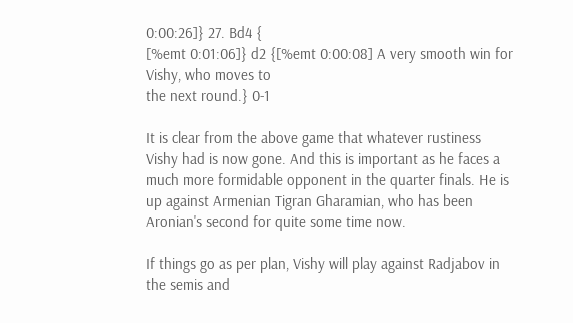0:00:26]} 27. Bd4 {
[%emt 0:01:06]} d2 {[%emt 0:00:08] A very smooth win for Vishy, who moves to
the next round.} 0-1

It is clear from the above game that whatever rustiness Vishy had is now gone. And this is important as he faces a much more formidable opponent in the quarter finals. He is up against Armenian Tigran Gharamian, who has been Aronian's second for quite some time now.

If things go as per plan, Vishy will play against Radjabov in the semis and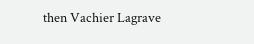then Vachier Lagrave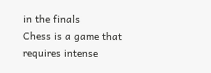in the finals
Chess is a game that requires intense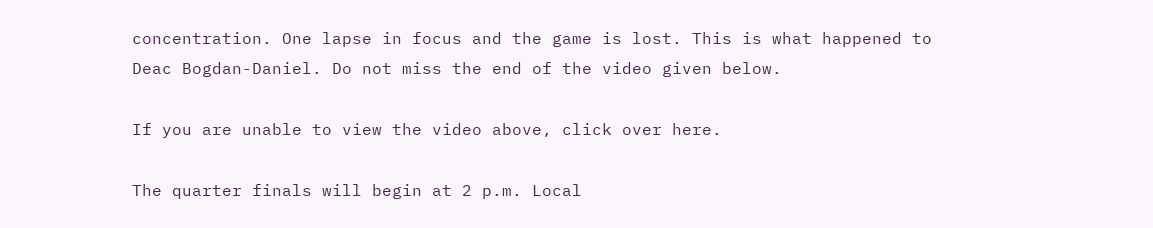concentration. One lapse in focus and the game is lost. This is what happened to Deac Bogdan-Daniel. Do not miss the end of the video given below.

If you are unable to view the video above, click over here.

The quarter finals will begin at 2 p.m. Local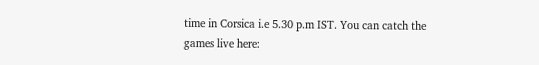time in Corsica i.e 5.30 p.m IST. You can catch the games live here: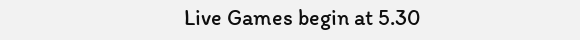Live Games begin at 5.30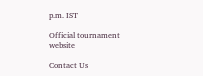p.m. IST

Official tournament website

Contact Us